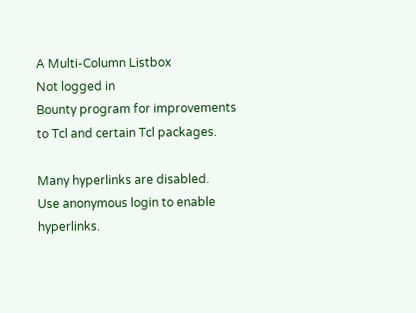A Multi-Column Listbox
Not logged in
Bounty program for improvements to Tcl and certain Tcl packages.

Many hyperlinks are disabled.
Use anonymous login to enable hyperlinks.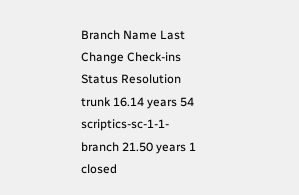Branch Name Last Change Check-ins Status Resolution
trunk 16.14 years 54
scriptics-sc-1-1-branch 21.50 years 1 closed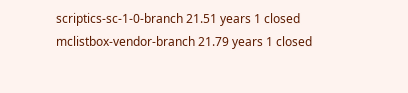scriptics-sc-1-0-branch 21.51 years 1 closed
mclistbox-vendor-branch 21.79 years 1 closed